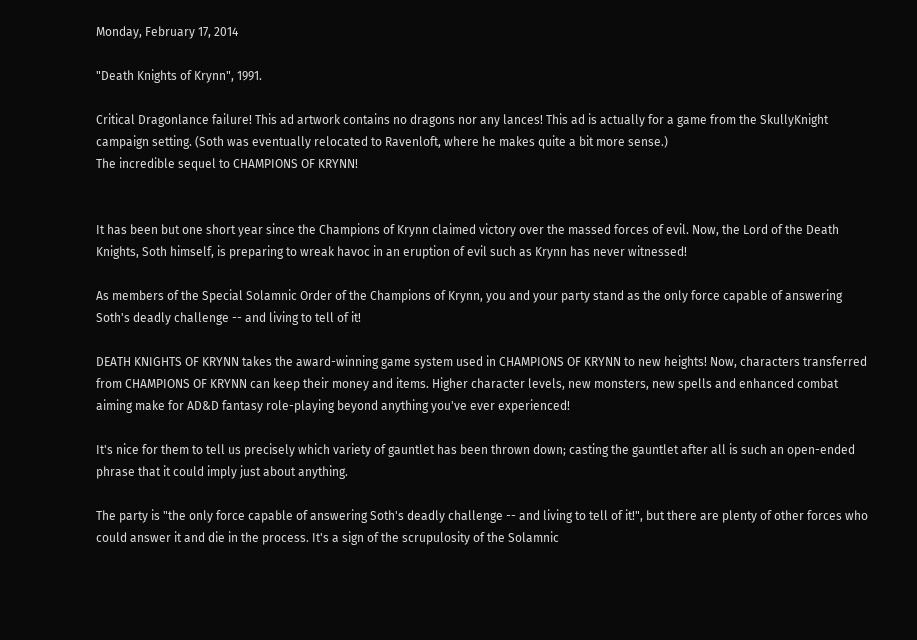Monday, February 17, 2014

"Death Knights of Krynn", 1991.

Critical Dragonlance failure! This ad artwork contains no dragons nor any lances! This ad is actually for a game from the SkullyKnight campaign setting. (Soth was eventually relocated to Ravenloft, where he makes quite a bit more sense.)
The incredible sequel to CHAMPIONS OF KRYNN!


It has been but one short year since the Champions of Krynn claimed victory over the massed forces of evil. Now, the Lord of the Death Knights, Soth himself, is preparing to wreak havoc in an eruption of evil such as Krynn has never witnessed!

As members of the Special Solamnic Order of the Champions of Krynn, you and your party stand as the only force capable of answering Soth's deadly challenge -- and living to tell of it!

DEATH KNIGHTS OF KRYNN takes the award-winning game system used in CHAMPIONS OF KRYNN to new heights! Now, characters transferred from CHAMPIONS OF KRYNN can keep their money and items. Higher character levels, new monsters, new spells and enhanced combat aiming make for AD&D fantasy role-playing beyond anything you've ever experienced!

It's nice for them to tell us precisely which variety of gauntlet has been thrown down; casting the gauntlet after all is such an open-ended phrase that it could imply just about anything.

The party is "the only force capable of answering Soth's deadly challenge -- and living to tell of it!", but there are plenty of other forces who could answer it and die in the process. It's a sign of the scrupulosity of the Solamnic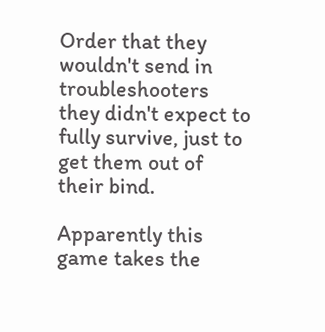Order that they wouldn't send in troubleshooters they didn't expect to fully survive, just to get them out of their bind.

Apparently this game takes the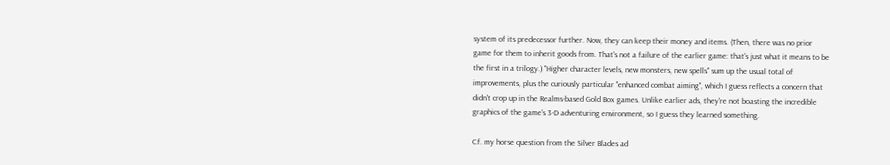system of its predecessor further. Now, they can keep their money and items. (Then, there was no prior game for them to inherit goods from. That's not a failure of the earlier game: that's just what it means to be the first in a trilogy.) "Higher character levels, new monsters, new spells" sum up the usual total of improvements, plus the curiously particular "enhanced combat aiming", which I guess reflects a concern that didn't crop up in the Realms-based Gold Box games. Unlike earlier ads, they're not boasting the incredible graphics of the game's 3-D adventuring environment, so I guess they learned something.

Cf. my horse question from the Silver Blades ad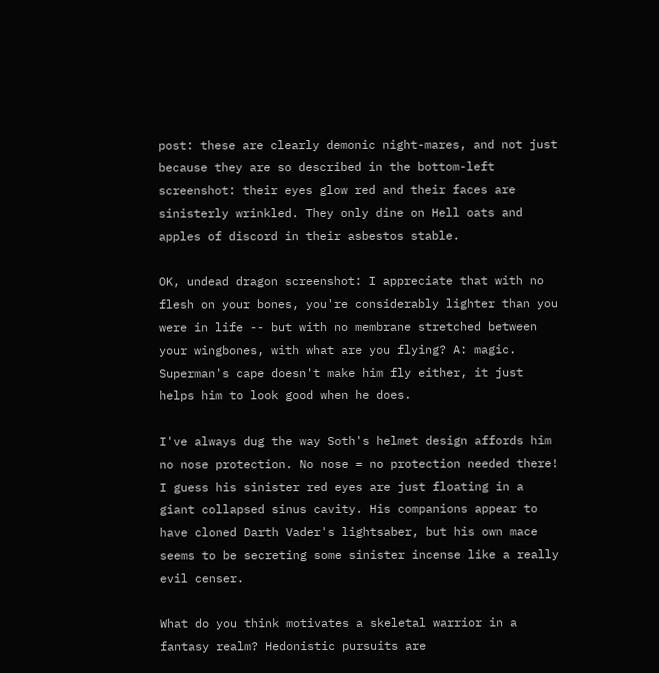post: these are clearly demonic night-mares, and not just because they are so described in the bottom-left screenshot: their eyes glow red and their faces are sinisterly wrinkled. They only dine on Hell oats and apples of discord in their asbestos stable.

OK, undead dragon screenshot: I appreciate that with no flesh on your bones, you're considerably lighter than you were in life -- but with no membrane stretched between your wingbones, with what are you flying? A: magic. Superman's cape doesn't make him fly either, it just helps him to look good when he does.

I've always dug the way Soth's helmet design affords him no nose protection. No nose = no protection needed there! I guess his sinister red eyes are just floating in a giant collapsed sinus cavity. His companions appear to have cloned Darth Vader's lightsaber, but his own mace seems to be secreting some sinister incense like a really evil censer.

What do you think motivates a skeletal warrior in a fantasy realm? Hedonistic pursuits are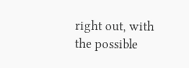right out, with the possible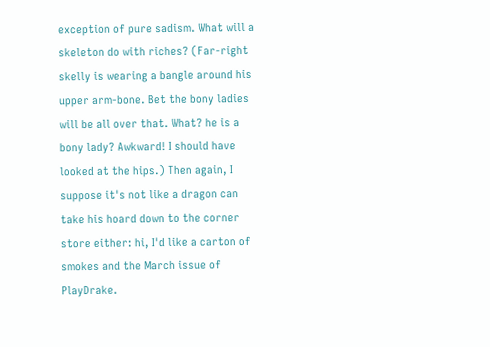exception of pure sadism. What will a skeleton do with riches? (Far-right skelly is wearing a bangle around his upper arm-bone. Bet the bony ladies will be all over that. What? he is a bony lady? Awkward! I should have looked at the hips.) Then again, I suppose it's not like a dragon can take his hoard down to the corner store either: hi, I'd like a carton of smokes and the March issue of PlayDrake.